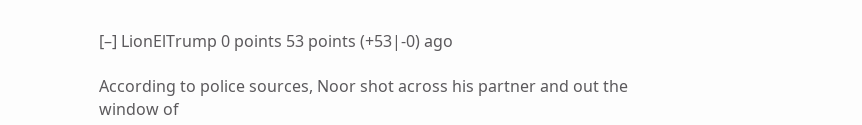[–] LionElTrump 0 points 53 points (+53|-0) ago

According to police sources, Noor shot across his partner and out the window of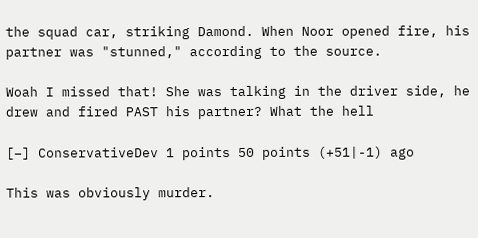the squad car, striking Damond. When Noor opened fire, his partner was "stunned," according to the source.

Woah I missed that! She was talking in the driver side, he drew and fired PAST his partner? What the hell

[–] ConservativeDev 1 points 50 points (+51|-1) ago

This was obviously murder.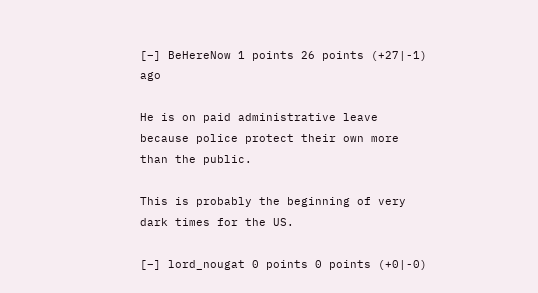[–] BeHereNow 1 points 26 points (+27|-1) ago

He is on paid administrative leave because police protect their own more than the public.

This is probably the beginning of very dark times for the US.

[–] lord_nougat 0 points 0 points (+0|-0)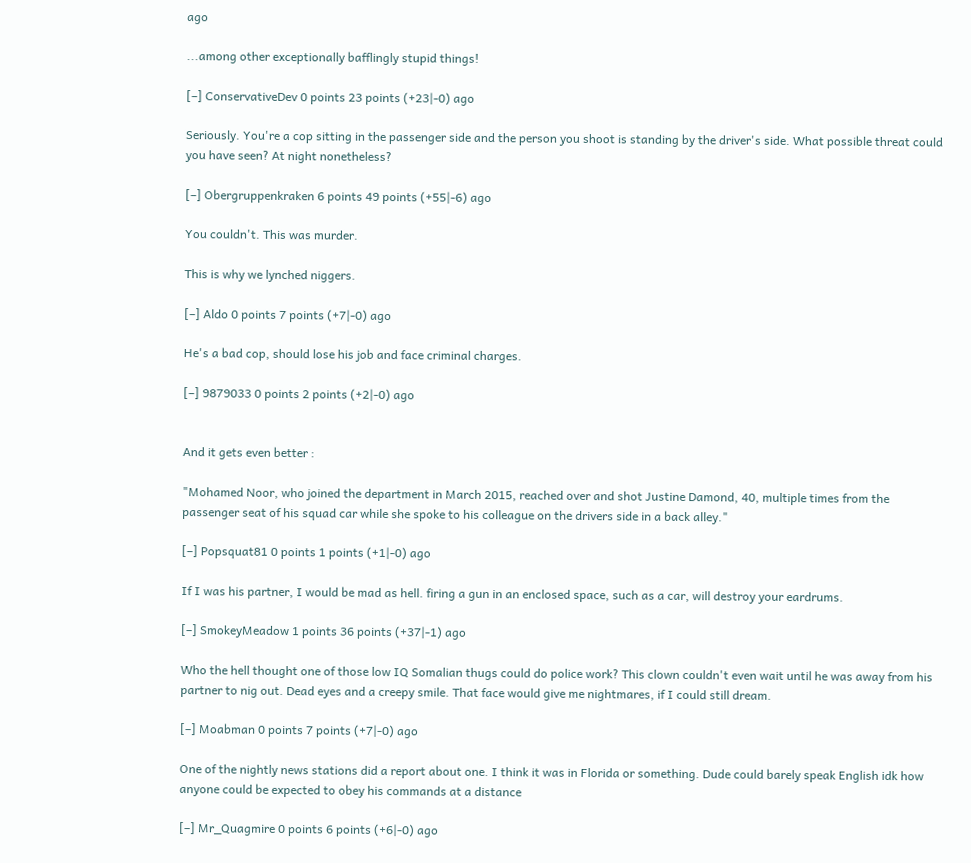ago

...among other exceptionally bafflingly stupid things!

[–] ConservativeDev 0 points 23 points (+23|-0) ago

Seriously. You're a cop sitting in the passenger side and the person you shoot is standing by the driver's side. What possible threat could you have seen? At night nonetheless?

[–] Obergruppenkraken 6 points 49 points (+55|-6) ago

You couldn't. This was murder.

This is why we lynched niggers.

[–] Aldo 0 points 7 points (+7|-0) ago

He's a bad cop, should lose his job and face criminal charges.

[–] 9879033 0 points 2 points (+2|-0) ago


And it gets even better :

"Mohamed Noor, who joined the department in March 2015, reached over and shot Justine Damond, 40, multiple times from the passenger seat of his squad car while she spoke to his colleague on the drivers side in a back alley."

[–] Popsquat81 0 points 1 points (+1|-0) ago

If I was his partner, I would be mad as hell. firing a gun in an enclosed space, such as a car, will destroy your eardrums.

[–] SmokeyMeadow 1 points 36 points (+37|-1) ago

Who the hell thought one of those low IQ Somalian thugs could do police work? This clown couldn't even wait until he was away from his partner to nig out. Dead eyes and a creepy smile. That face would give me nightmares, if I could still dream.

[–] Moabman 0 points 7 points (+7|-0) ago

One of the nightly news stations did a report about one. I think it was in Florida or something. Dude could barely speak English idk how anyone could be expected to obey his commands at a distance

[–] Mr_Quagmire 0 points 6 points (+6|-0) ago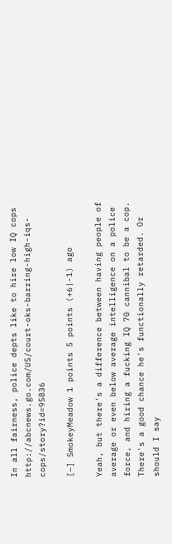In all fairness, police depts like to hire low IQ cops http://abcnews.go.com/US/court-oks-barring-high-iqs-cops/story?id=95836

[–] SmokeyMeadow 1 points 5 points (+6|-1) ago

Yeah, but there's a difference between having people of average or even below average intelligence on a police force, and hiring a fucking IQ 70 cannibal to be a cop. There's a good chance he's functionally retarded. Or should I say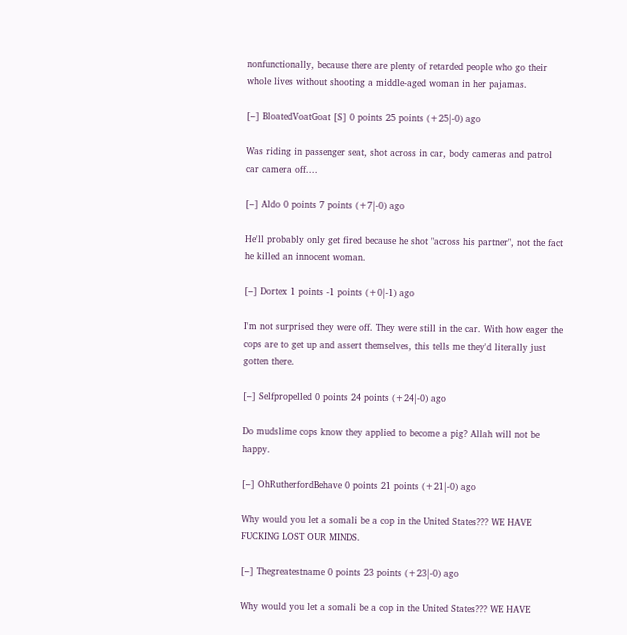nonfunctionally, because there are plenty of retarded people who go their whole lives without shooting a middle-aged woman in her pajamas.

[–] BloatedVoatGoat [S] 0 points 25 points (+25|-0) ago

Was riding in passenger seat, shot across in car, body cameras and patrol car camera off....

[–] Aldo 0 points 7 points (+7|-0) ago

He'll probably only get fired because he shot "across his partner", not the fact he killed an innocent woman.

[–] Dortex 1 points -1 points (+0|-1) ago

I'm not surprised they were off. They were still in the car. With how eager the cops are to get up and assert themselves, this tells me they'd literally just gotten there.

[–] Selfpropelled 0 points 24 points (+24|-0) ago

Do mudslime cops know they applied to become a pig? Allah will not be happy.

[–] OhRutherfordBehave 0 points 21 points (+21|-0) ago

Why would you let a somali be a cop in the United States??? WE HAVE FUCKING LOST OUR MINDS.

[–] Thegreatestname 0 points 23 points (+23|-0) ago

Why would you let a somali be a cop in the United States??? WE HAVE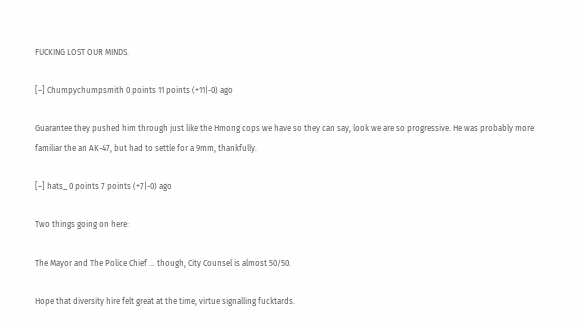FUCKING LOST OUR MINDS.

[–] Chumpychumpsmith 0 points 11 points (+11|-0) ago

Guarantee they pushed him through just like the Hmong cops we have so they can say, look we are so progressive. He was probably more familiar the an AK-47, but had to settle for a 9mm, thankfully.

[–] hats_ 0 points 7 points (+7|-0) ago

Two things going on here:

The Mayor and The Police Chief ... though, City Counsel is almost 50/50.

Hope that diversity hire felt great at the time, virtue signalling fucktards.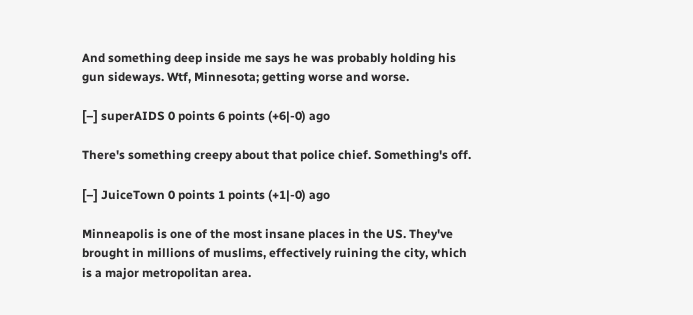And something deep inside me says he was probably holding his gun sideways. Wtf, Minnesota; getting worse and worse.

[–] superAIDS 0 points 6 points (+6|-0) ago

There's something creepy about that police chief. Something's off.

[–] JuiceTown 0 points 1 points (+1|-0) ago

Minneapolis is one of the most insane places in the US. They've brought in millions of muslims, effectively ruining the city, which is a major metropolitan area.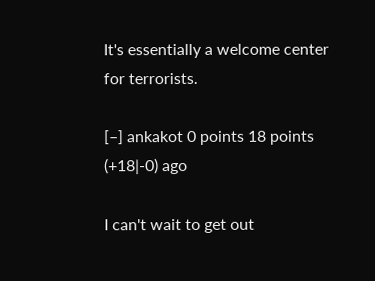It's essentially a welcome center for terrorists.

[–] ankakot 0 points 18 points (+18|-0) ago

I can't wait to get out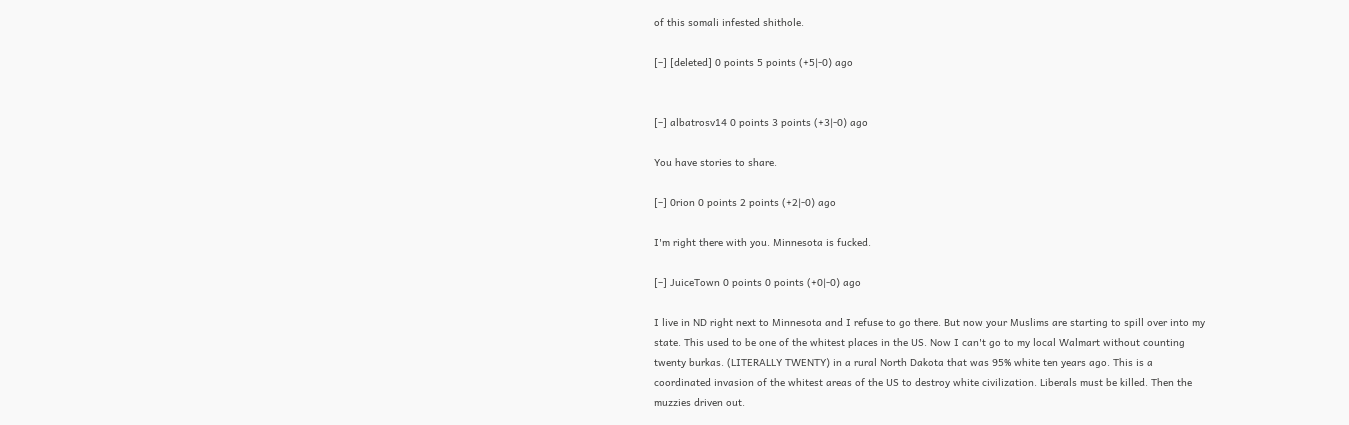of this somali infested shithole.

[–] [deleted] 0 points 5 points (+5|-0) ago


[–] albatrosv14 0 points 3 points (+3|-0) ago

You have stories to share.

[–] 0rion 0 points 2 points (+2|-0) ago

I'm right there with you. Minnesota is fucked.

[–] JuiceTown 0 points 0 points (+0|-0) ago

I live in ND right next to Minnesota and I refuse to go there. But now your Muslims are starting to spill over into my state. This used to be one of the whitest places in the US. Now I can't go to my local Walmart without counting twenty burkas. (LITERALLY TWENTY) in a rural North Dakota that was 95% white ten years ago. This is a coordinated invasion of the whitest areas of the US to destroy white civilization. Liberals must be killed. Then the muzzies driven out.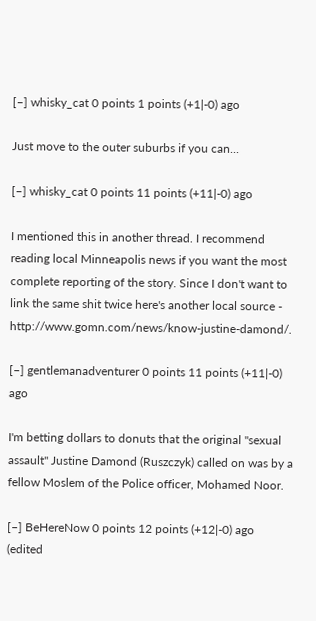[–] whisky_cat 0 points 1 points (+1|-0) ago

Just move to the outer suburbs if you can...

[–] whisky_cat 0 points 11 points (+11|-0) ago

I mentioned this in another thread. I recommend reading local Minneapolis news if you want the most complete reporting of the story. Since I don't want to link the same shit twice here's another local source - http://www.gomn.com/news/know-justine-damond/.

[–] gentlemanadventurer 0 points 11 points (+11|-0) ago

I'm betting dollars to donuts that the original "sexual assault" Justine Damond (Ruszczyk) called on was by a fellow Moslem of the Police officer, Mohamed Noor.

[–] BeHereNow 0 points 12 points (+12|-0) ago  (edited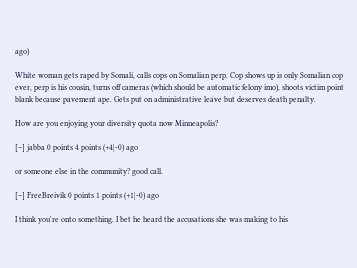ago)

White woman gets raped by Somali, calls cops on Somalian perp. Cop shows up is only Somalian cop ever, perp is his cousin, turns off cameras (which should be automatic felony imo), shoots victim point blank because pavement ape. Gets put on administrative leave but deserves death penalty.

How are you enjoying your diversity quota now Minneapolis?

[–] jabba 0 points 4 points (+4|-0) ago

or someone else in the community? good call.

[–] FreeBreivik 0 points 1 points (+1|-0) ago

I think you're onto something. I bet he heard the accusations she was making to his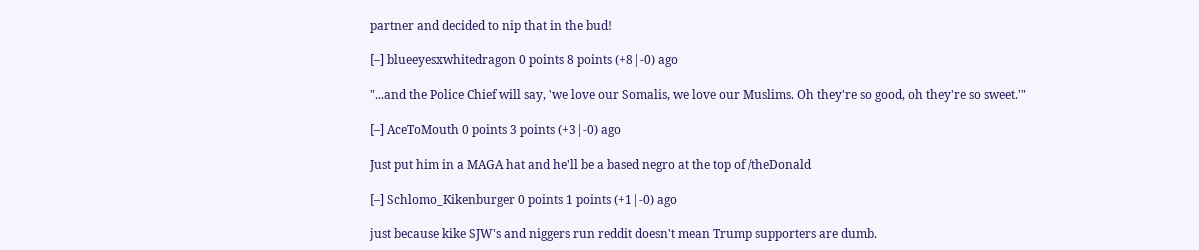partner and decided to nip that in the bud!

[–] blueeyesxwhitedragon 0 points 8 points (+8|-0) ago

"...and the Police Chief will say, 'we love our Somalis, we love our Muslims. Oh they're so good, oh they're so sweet.'"

[–] AceToMouth 0 points 3 points (+3|-0) ago

Just put him in a MAGA hat and he'll be a based negro at the top of /theDonald

[–] Schlomo_Kikenburger 0 points 1 points (+1|-0) ago

just because kike SJW's and niggers run reddit doesn't mean Trump supporters are dumb.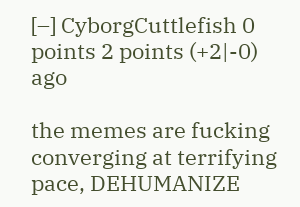[–] CyborgCuttlefish 0 points 2 points (+2|-0) ago

the memes are fucking converging at terrifying pace, DEHUMANIZE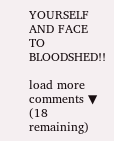YOURSELF AND FACE TO BLOODSHED!!

load more comments ▼ (18 remaining)